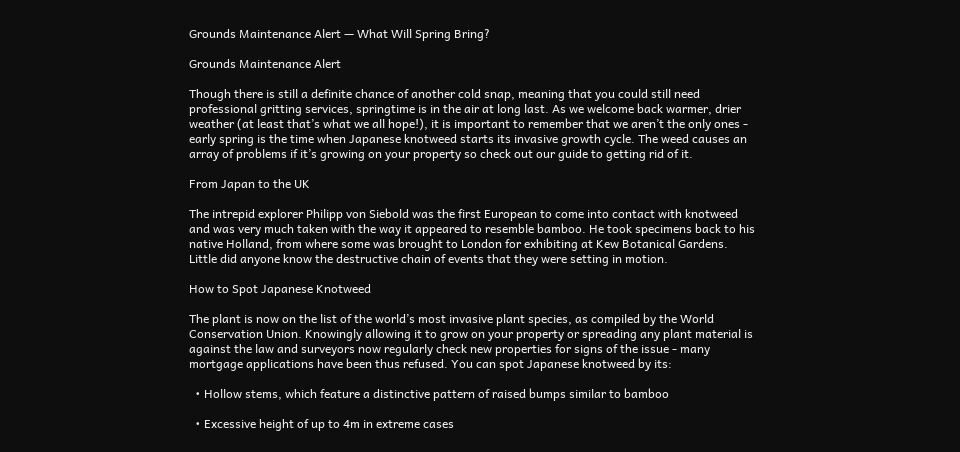Grounds Maintenance Alert — What Will Spring Bring?

Grounds Maintenance Alert

Though there is still a definite chance of another cold snap, meaning that you could still need professional gritting services, springtime is in the air at long last. As we welcome back warmer, drier weather (at least that’s what we all hope!), it is important to remember that we aren’t the only ones - early spring is the time when Japanese knotweed starts its invasive growth cycle. The weed causes an array of problems if it’s growing on your property so check out our guide to getting rid of it.

From Japan to the UK

The intrepid explorer Philipp von Siebold was the first European to come into contact with knotweed and was very much taken with the way it appeared to resemble bamboo. He took specimens back to his native Holland, from where some was brought to London for exhibiting at Kew Botanical Gardens. Little did anyone know the destructive chain of events that they were setting in motion.

How to Spot Japanese Knotweed

The plant is now on the list of the world’s most invasive plant species, as compiled by the World Conservation Union. Knowingly allowing it to grow on your property or spreading any plant material is against the law and surveyors now regularly check new properties for signs of the issue - many mortgage applications have been thus refused. You can spot Japanese knotweed by its:

  • Hollow stems, which feature a distinctive pattern of raised bumps similar to bamboo

  • Excessive height of up to 4m in extreme cases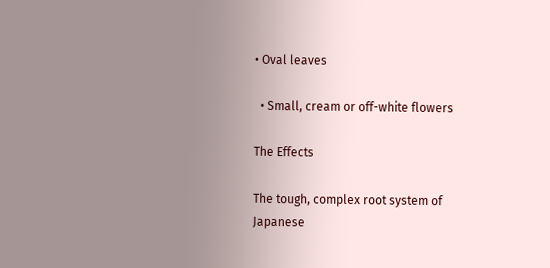• Oval leaves

  • Small, cream or off-white flowers

The Effects

The tough, complex root system of Japanese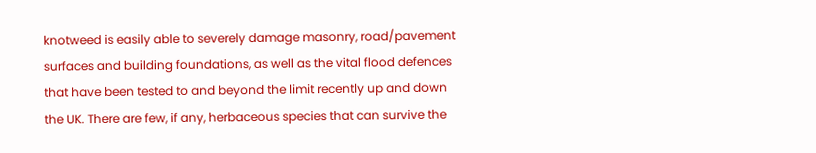knotweed is easily able to severely damage masonry, road/pavement surfaces and building foundations, as well as the vital flood defences that have been tested to and beyond the limit recently up and down the UK. There are few, if any, herbaceous species that can survive the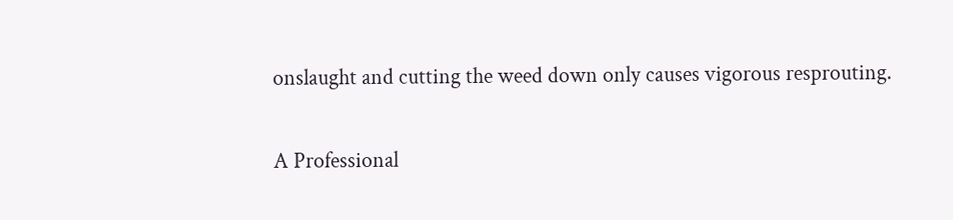onslaught and cutting the weed down only causes vigorous resprouting.

A Professional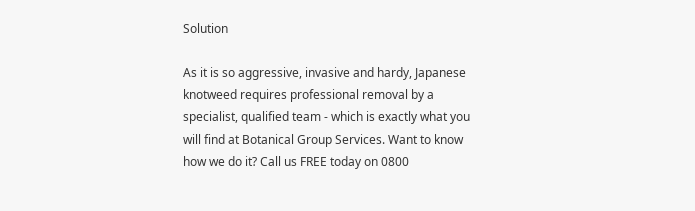Solution

As it is so aggressive, invasive and hardy, Japanese knotweed requires professional removal by a specialist, qualified team - which is exactly what you will find at Botanical Group Services. Want to know how we do it? Call us FREE today on 0800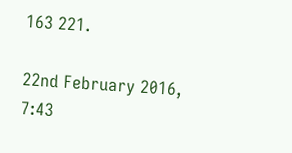163 221.

22nd February 2016, 7:43